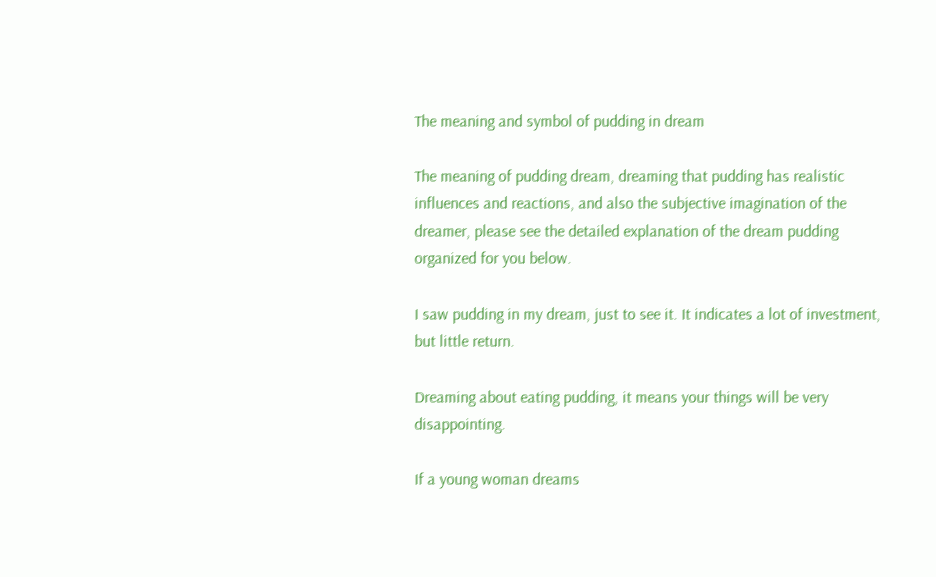The meaning and symbol of pudding in dream

The meaning of pudding dream, dreaming that pudding has realistic influences and reactions, and also the subjective imagination of the dreamer, please see the detailed explanation of the dream pudding organized for you below.

I saw pudding in my dream, just to see it. It indicates a lot of investment, but little return.

Dreaming about eating pudding, it means your things will be very disappointing.

If a young woman dreams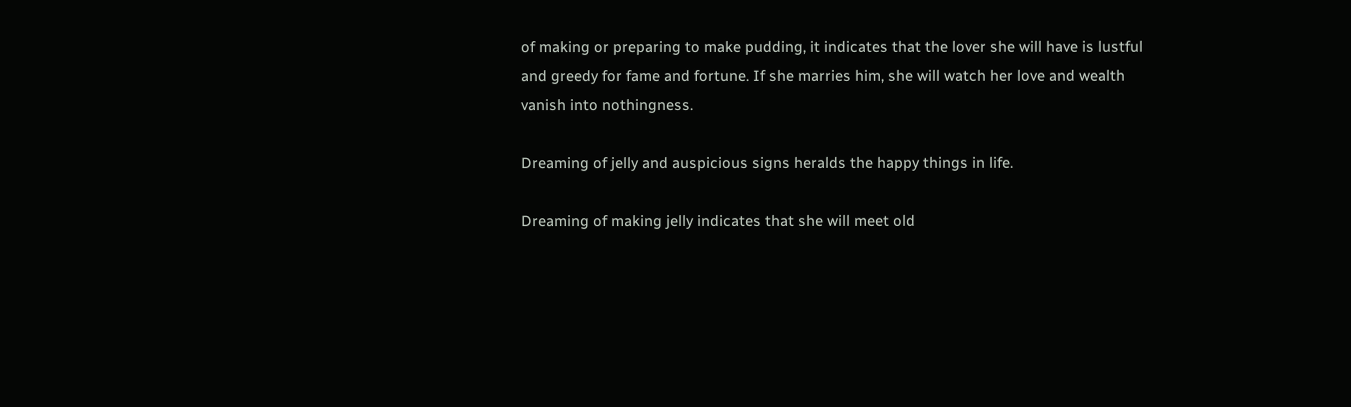of making or preparing to make pudding, it indicates that the lover she will have is lustful and greedy for fame and fortune. If she marries him, she will watch her love and wealth vanish into nothingness.

Dreaming of jelly and auspicious signs heralds the happy things in life.

Dreaming of making jelly indicates that she will meet old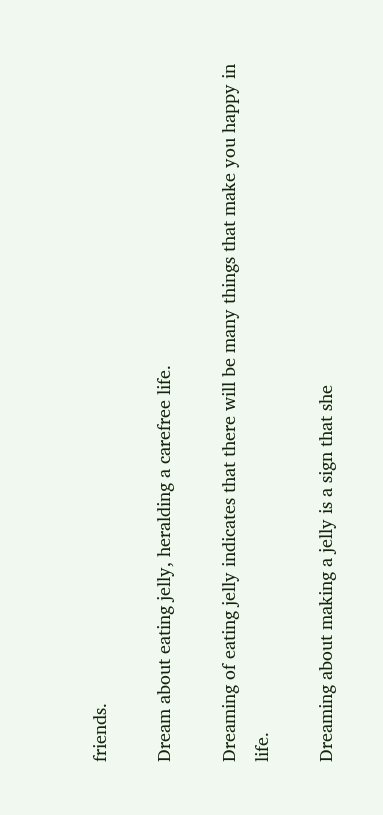friends.

Dream about eating jelly, heralding a carefree life.

Dreaming of eating jelly indicates that there will be many things that make you happy in life.

Dreaming about making a jelly is a sign that she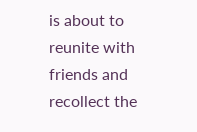is about to reunite with friends and recollect the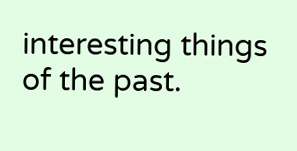interesting things of the past.